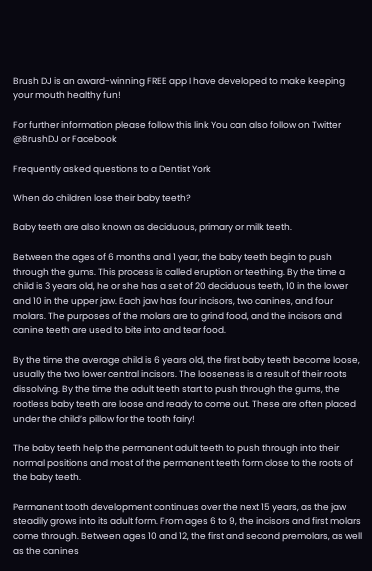Brush DJ is an award-winning FREE app I have developed to make keeping your mouth healthy fun!

For further information please follow this link You can also follow on Twitter @BrushDJ or Facebook

Frequently asked questions to a Dentist York

When do children lose their baby teeth?

Baby teeth are also known as deciduous, primary or milk teeth.

Between the ages of 6 months and 1 year, the baby teeth begin to push through the gums. This process is called eruption or teething. By the time a child is 3 years old, he or she has a set of 20 deciduous teeth, 10 in the lower and 10 in the upper jaw. Each jaw has four incisors, two canines, and four molars. The purposes of the molars are to grind food, and the incisors and canine teeth are used to bite into and tear food.

By the time the average child is 6 years old, the first baby teeth become loose, usually the two lower central incisors. The looseness is a result of their roots dissolving. By the time the adult teeth start to push through the gums, the rootless baby teeth are loose and ready to come out. These are often placed under the child’s pillow for the tooth fairy!

The baby teeth help the permanent adult teeth to push through into their normal positions and most of the permanent teeth form close to the roots of the baby teeth.

Permanent tooth development continues over the next 15 years, as the jaw steadily grows into its adult form. From ages 6 to 9, the incisors and first molars come through. Between ages 10 and 12, the first and second premolars, as well as the canines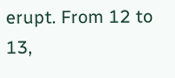erupt. From 12 to 13,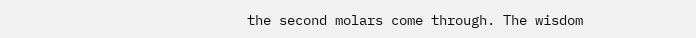the second molars come through. The wisdom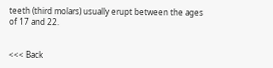teeth (third molars) usually erupt between the ages of 17 and 22.


<<< Back